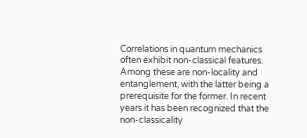Correlations in quantum mechanics often exhibit non-classical features. Among these are non-locality and entanglement, with the latter being a prerequisite for the former. In recent years it has been recognized that the non-classicality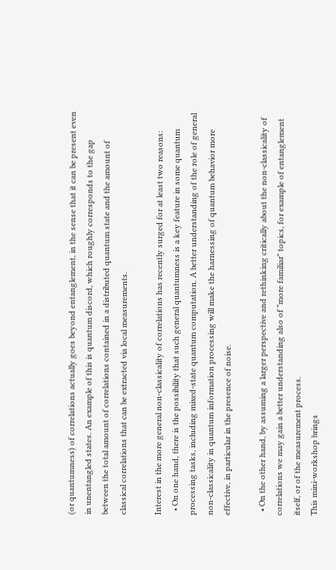(or quantumness) of correlations actually goes beyond entanglement, in the sense that it can be present even in unentangled states. An example of this is quantum discord, which roughly corresponds to the gap between the total amount of correlations contained in a distributed quantum state and the amount of classical correlations that can be extracted via local measurements.

Interest in the more general non-classicality of correlations has recently surged for at least two reasons:
  • On one hand, there is the possibility that such general quantumness is a key feature in some quantum processing tasks, including mixed-state quantum computation. A better understanding of the role of general non-classicality in quantum information processing will make the harnessing of quantum behavior more effective, in particular in the presence of noise.

  • On the other hand, by assuming a larger perspective and rethinking critically about the non-classicality of correlations we may gain a better understanding also of "more familiar" topics, for example of entanglement itself, or of the measurement process.
This mini-workshop brings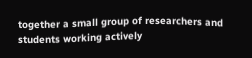together a small group of researchers and students working actively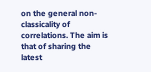on the general non-classicality of correlations. The aim is that of sharing the latest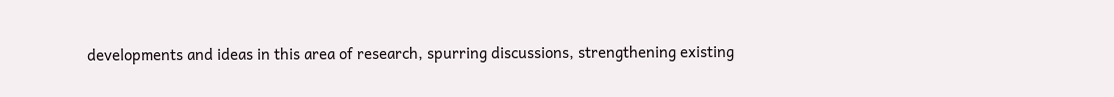developments and ideas in this area of research, spurring discussions, strengthening existing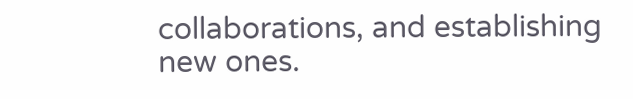collaborations, and establishing new ones.